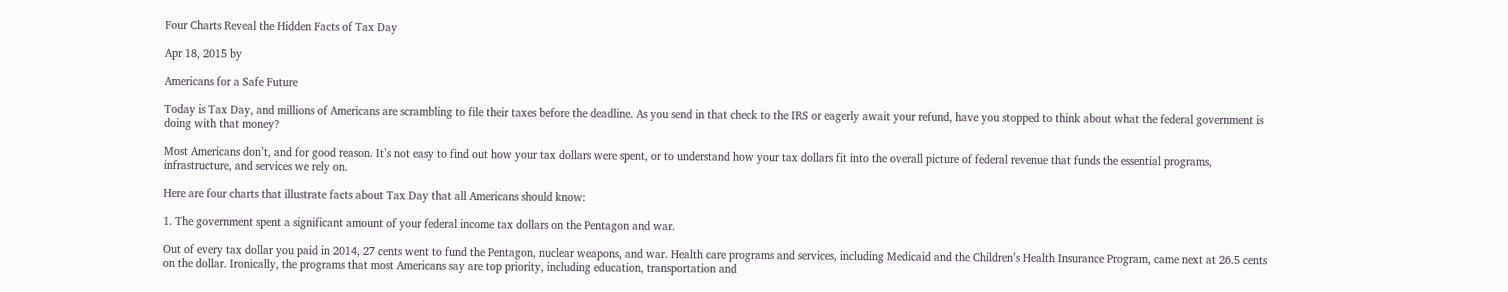Four Charts Reveal the Hidden Facts of Tax Day

Apr 18, 2015 by

Americans for a Safe Future

Today is Tax Day, and millions of Americans are scrambling to file their taxes before the deadline. As you send in that check to the IRS or eagerly await your refund, have you stopped to think about what the federal government is doing with that money?

Most Americans don’t, and for good reason. It’s not easy to find out how your tax dollars were spent, or to understand how your tax dollars fit into the overall picture of federal revenue that funds the essential programs, infrastructure, and services we rely on.

Here are four charts that illustrate facts about Tax Day that all Americans should know:

1. The government spent a significant amount of your federal income tax dollars on the Pentagon and war.

Out of every tax dollar you paid in 2014, 27 cents went to fund the Pentagon, nuclear weapons, and war. Health care programs and services, including Medicaid and the Children’s Health Insurance Program, came next at 26.5 cents on the dollar. Ironically, the programs that most Americans say are top priority, including education, transportation and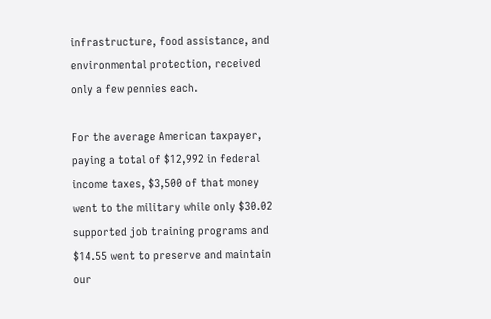infrastructure, food assistance, and environmental protection, received only a few pennies each.

For the average American taxpayer, paying a total of $12,992 in federal income taxes, $3,500 of that money went to the military while only $30.02 supported job training programs and $14.55 went to preserve and maintain our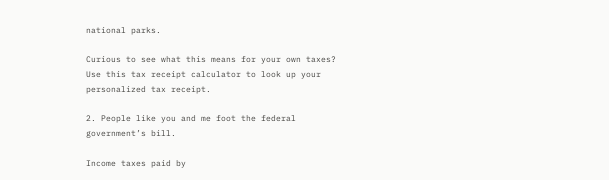national parks.

Curious to see what this means for your own taxes? Use this tax receipt calculator to look up your personalized tax receipt.

2. People like you and me foot the federal government’s bill.

Income taxes paid by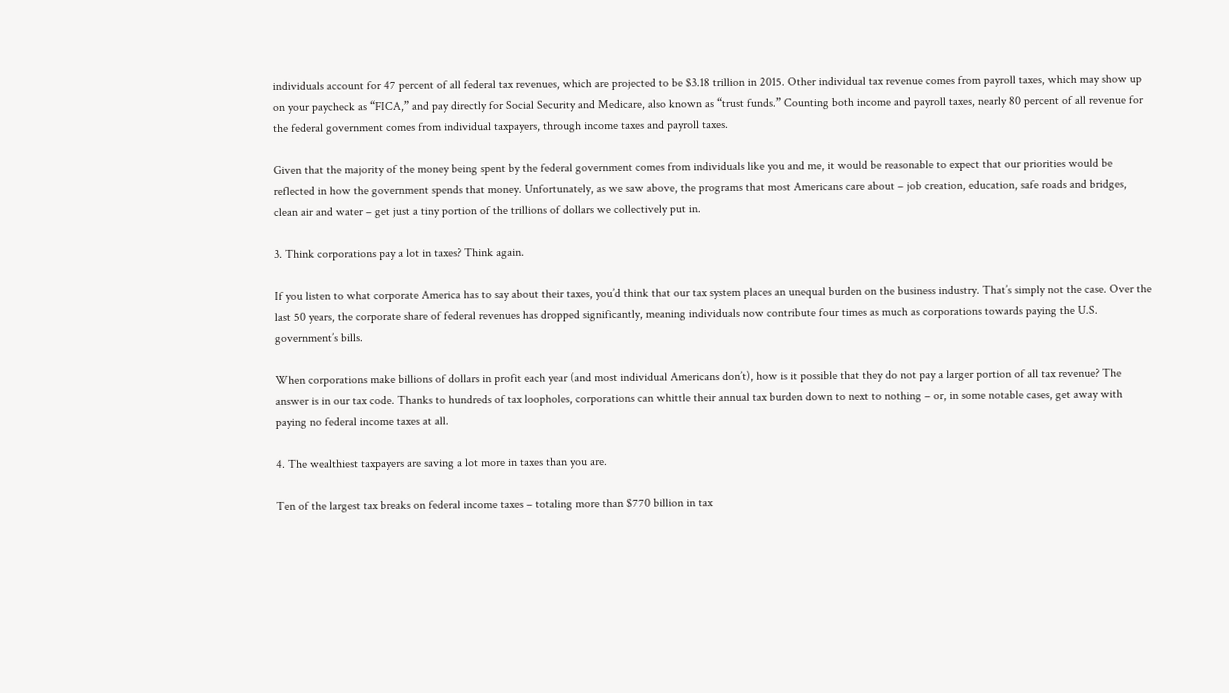individuals account for 47 percent of all federal tax revenues, which are projected to be $3.18 trillion in 2015. Other individual tax revenue comes from payroll taxes, which may show up on your paycheck as “FICA,” and pay directly for Social Security and Medicare, also known as “trust funds.” Counting both income and payroll taxes, nearly 80 percent of all revenue for the federal government comes from individual taxpayers, through income taxes and payroll taxes.

Given that the majority of the money being spent by the federal government comes from individuals like you and me, it would be reasonable to expect that our priorities would be reflected in how the government spends that money. Unfortunately, as we saw above, the programs that most Americans care about – job creation, education, safe roads and bridges, clean air and water – get just a tiny portion of the trillions of dollars we collectively put in.

3. Think corporations pay a lot in taxes? Think again.

If you listen to what corporate America has to say about their taxes, you’d think that our tax system places an unequal burden on the business industry. That’s simply not the case. Over the last 50 years, the corporate share of federal revenues has dropped significantly, meaning individuals now contribute four times as much as corporations towards paying the U.S. government’s bills.

When corporations make billions of dollars in profit each year (and most individual Americans don’t), how is it possible that they do not pay a larger portion of all tax revenue? The answer is in our tax code. Thanks to hundreds of tax loopholes, corporations can whittle their annual tax burden down to next to nothing – or, in some notable cases, get away with paying no federal income taxes at all.

4. The wealthiest taxpayers are saving a lot more in taxes than you are.

Ten of the largest tax breaks on federal income taxes – totaling more than $770 billion in tax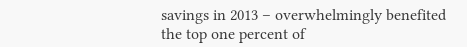savings in 2013 – overwhelmingly benefited the top one percent of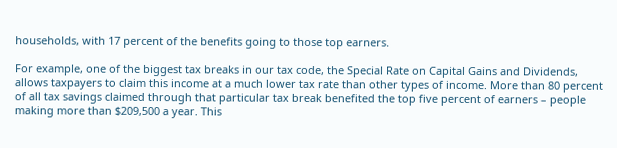households, with 17 percent of the benefits going to those top earners.

For example, one of the biggest tax breaks in our tax code, the Special Rate on Capital Gains and Dividends, allows taxpayers to claim this income at a much lower tax rate than other types of income. More than 80 percent of all tax savings claimed through that particular tax break benefited the top five percent of earners – people making more than $209,500 a year. This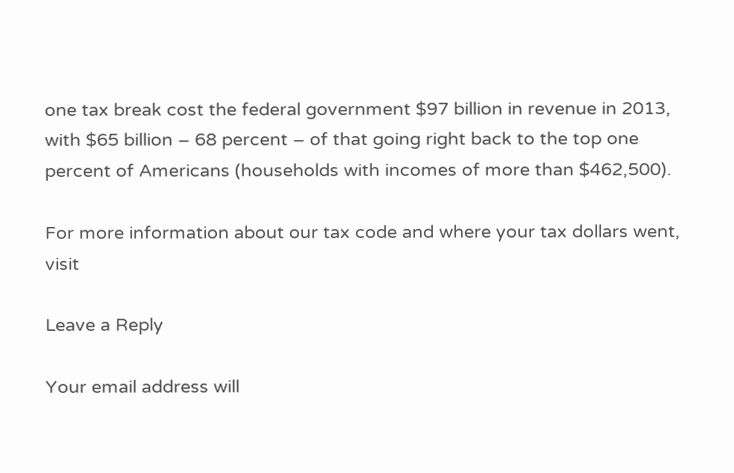one tax break cost the federal government $97 billion in revenue in 2013, with $65 billion – 68 percent – of that going right back to the top one percent of Americans (households with incomes of more than $462,500).

For more information about our tax code and where your tax dollars went, visit

Leave a Reply

Your email address will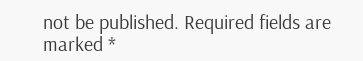not be published. Required fields are marked *